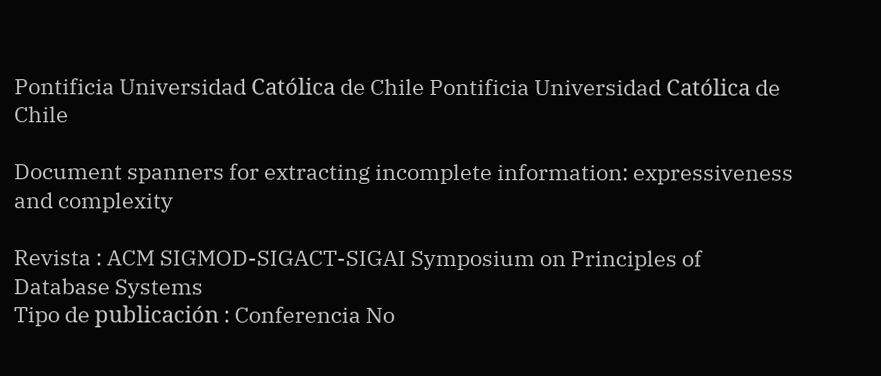Pontificia Universidad Católica de Chile Pontificia Universidad Católica de Chile

Document spanners for extracting incomplete information: expressiveness and complexity

Revista : ACM SIGMOD-SIGACT-SIGAI Symposium on Principles of Database Systems
Tipo de publicación : Conferencia No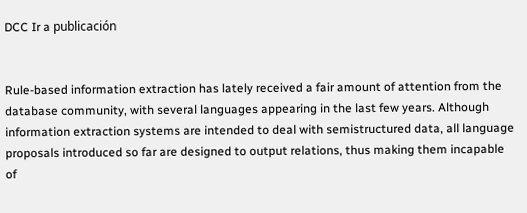DCC Ir a publicación


Rule-based information extraction has lately received a fair amount of attention from the database community, with several languages appearing in the last few years. Although information extraction systems are intended to deal with semistructured data, all language proposals introduced so far are designed to output relations, thus making them incapable of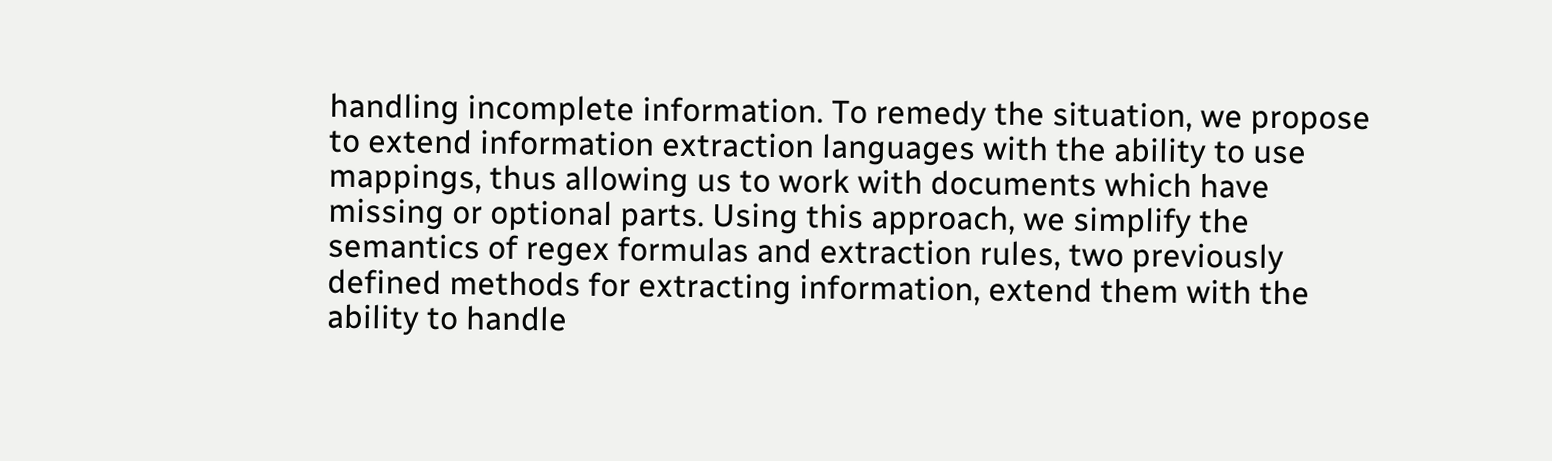handling incomplete information. To remedy the situation, we propose to extend information extraction languages with the ability to use mappings, thus allowing us to work with documents which have missing or optional parts. Using this approach, we simplify the semantics of regex formulas and extraction rules, two previously defined methods for extracting information, extend them with the ability to handle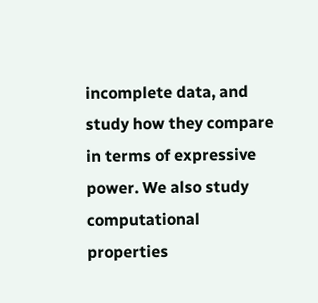incomplete data, and study how they compare in terms of expressive power. We also study computational properties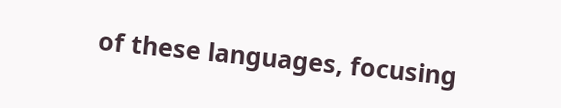of these languages, focusing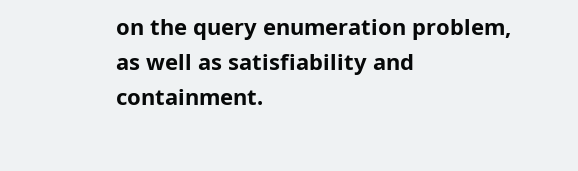on the query enumeration problem, as well as satisfiability and containment.